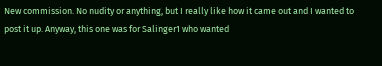New commission. No nudity or anything, but I really like how it came out and I wanted to post it up. Anyway, this one was for Salinger1 who wanted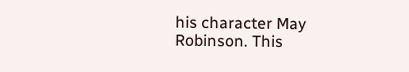his character May Robinson. This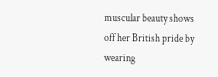muscular beauty shows off her British pride by wearing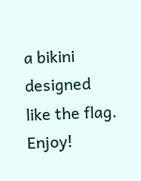a bikini designed like the flag. Enjoy!